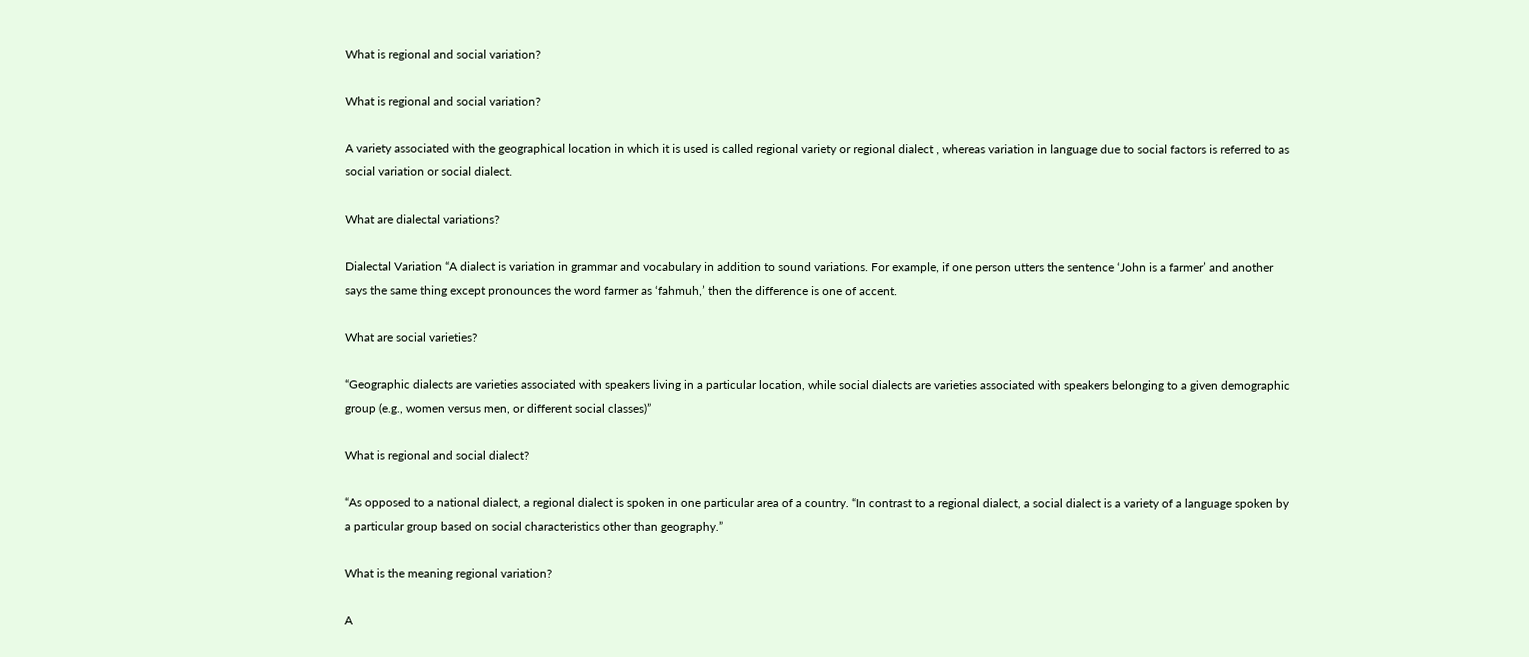What is regional and social variation?

What is regional and social variation?

A variety associated with the geographical location in which it is used is called regional variety or regional dialect , whereas variation in language due to social factors is referred to as social variation or social dialect.

What are dialectal variations?

Dialectal Variation “A dialect is variation in grammar and vocabulary in addition to sound variations. For example, if one person utters the sentence ‘John is a farmer’ and another says the same thing except pronounces the word farmer as ‘fahmuh,’ then the difference is one of accent.

What are social varieties?

“Geographic dialects are varieties associated with speakers living in a particular location, while social dialects are varieties associated with speakers belonging to a given demographic group (e.g., women versus men, or different social classes)”

What is regional and social dialect?

“As opposed to a national dialect, a regional dialect is spoken in one particular area of a country. “In contrast to a regional dialect, a social dialect is a variety of a language spoken by a particular group based on social characteristics other than geography.”

What is the meaning regional variation?

A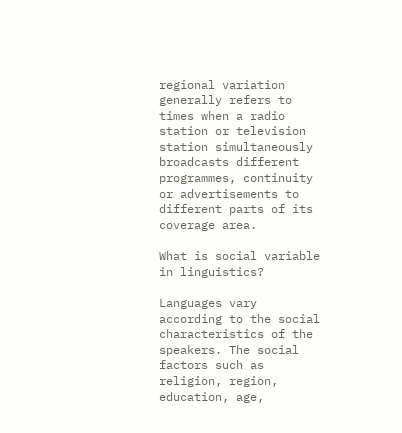regional variation generally refers to times when a radio station or television station simultaneously broadcasts different programmes, continuity or advertisements to different parts of its coverage area.

What is social variable in linguistics?

Languages vary according to the social characteristics of the speakers. The social factors such as religion, region, education, age,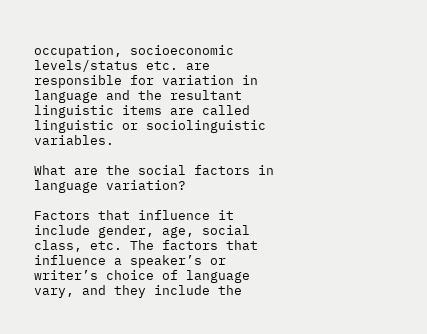occupation, socioeconomic levels/status etc. are responsible for variation in language and the resultant linguistic items are called linguistic or sociolinguistic variables.

What are the social factors in language variation?

Factors that influence it include gender, age, social class, etc. The factors that influence a speaker’s or writer’s choice of language vary, and they include the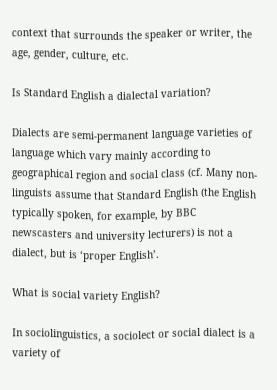context that surrounds the speaker or writer, the age, gender, culture, etc.

Is Standard English a dialectal variation?

Dialects are semi-permanent language varieties of language which vary mainly according to geographical region and social class (cf. Many non-linguists assume that Standard English (the English typically spoken, for example, by BBC newscasters and university lecturers) is not a dialect, but is ‘proper English’.

What is social variety English?

In sociolinguistics, a sociolect or social dialect is a variety of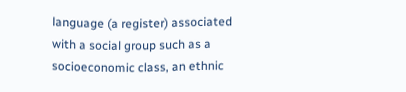language (a register) associated with a social group such as a socioeconomic class, an ethnic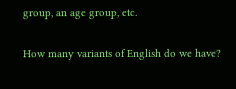group, an age group, etc.

How many variants of English do we have?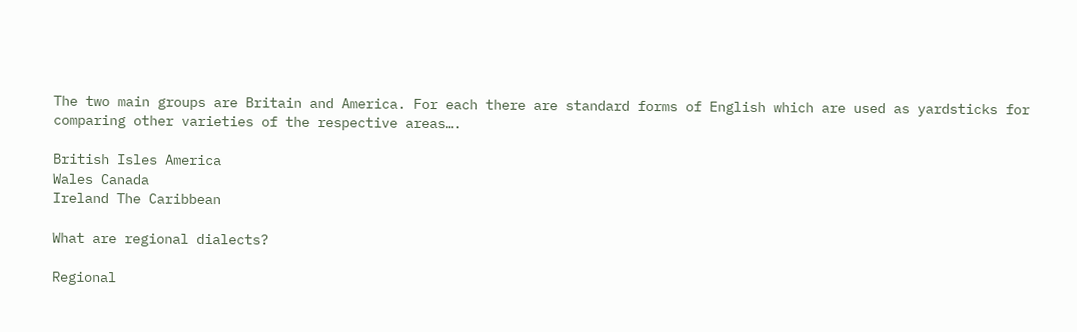The two main groups are Britain and America. For each there are standard forms of English which are used as yardsticks for comparing other varieties of the respective areas….

British Isles America
Wales Canada
Ireland The Caribbean

What are regional dialects?

Regional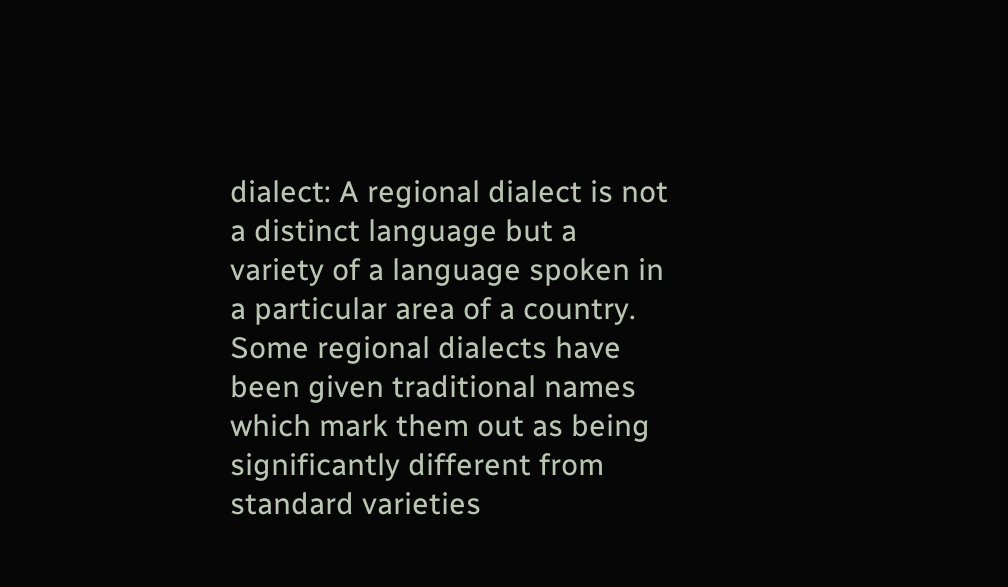dialect: A regional dialect is not a distinct language but a variety of a language spoken in a particular area of a country. Some regional dialects have been given traditional names which mark them out as being significantly different from standard varieties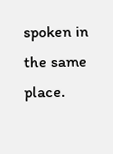spoken in the same place.